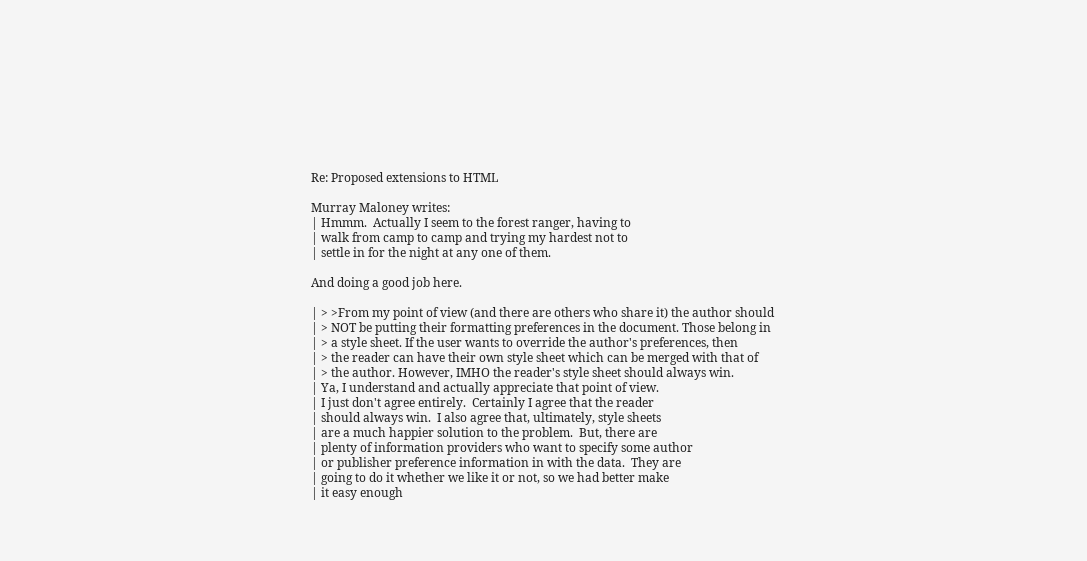Re: Proposed extensions to HTML

Murray Maloney writes:
| Hmmm.  Actually I seem to the forest ranger, having to
| walk from camp to camp and trying my hardest not to
| settle in for the night at any one of them.

And doing a good job here.

| > >From my point of view (and there are others who share it) the author should
| > NOT be putting their formatting preferences in the document. Those belong in
| > a style sheet. If the user wants to override the author's preferences, then
| > the reader can have their own style sheet which can be merged with that of
| > the author. However, IMHO the reader's style sheet should always win.
| Ya, I understand and actually appreciate that point of view.
| I just don't agree entirely.  Certainly I agree that the reader
| should always win.  I also agree that, ultimately, style sheets
| are a much happier solution to the problem.  But, there are
| plenty of information providers who want to specify some author
| or publisher preference information in with the data.  They are
| going to do it whether we like it or not, so we had better make
| it easy enough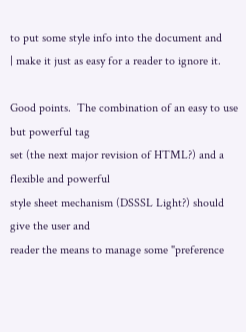to put some style info into the document and
| make it just as easy for a reader to ignore it.

Good points.  The combination of an easy to use but powerful tag
set (the next major revision of HTML?) and a flexible and powerful
style sheet mechanism (DSSSL Light?) should give the user and
reader the means to manage some "preference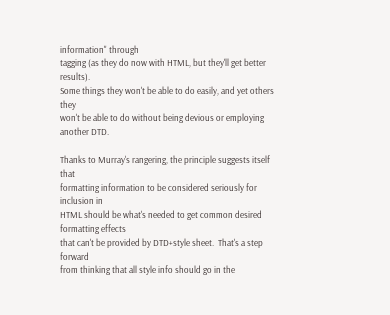information" through
tagging (as they do now with HTML, but they'll get better results).
Some things they won't be able to do easily, and yet others they
won't be able to do without being devious or employing another DTD.

Thanks to Murray's rangering, the principle suggests itself that
formatting information to be considered seriously for inclusion in
HTML should be what's needed to get common desired formatting effects
that can't be provided by DTD+style sheet.  That's a step forward
from thinking that all style info should go in the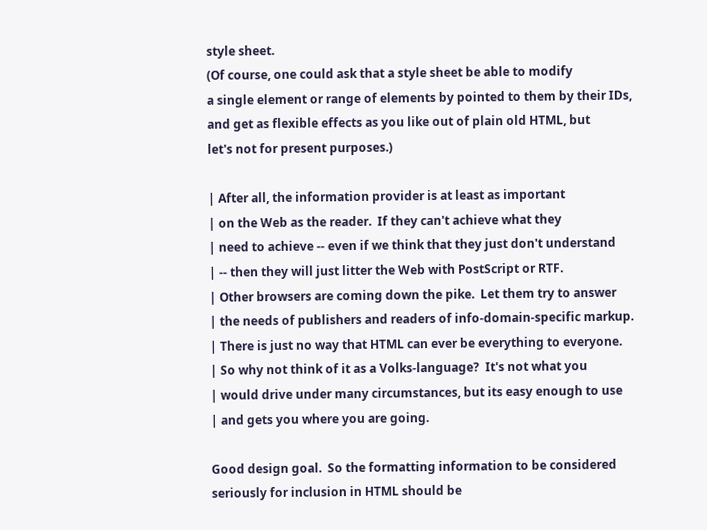style sheet.
(Of course, one could ask that a style sheet be able to modify
a single element or range of elements by pointed to them by their IDs,
and get as flexible effects as you like out of plain old HTML, but
let's not for present purposes.)

| After all, the information provider is at least as important
| on the Web as the reader.  If they can't achieve what they
| need to achieve -- even if we think that they just don't understand
| -- then they will just litter the Web with PostScript or RTF.
| Other browsers are coming down the pike.  Let them try to answer
| the needs of publishers and readers of info-domain-specific markup.
| There is just no way that HTML can ever be everything to everyone.
| So why not think of it as a Volks-language?  It's not what you
| would drive under many circumstances, but its easy enough to use
| and gets you where you are going.

Good design goal.  So the formatting information to be considered
seriously for inclusion in HTML should be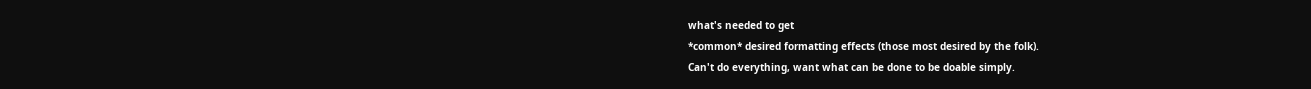what's needed to get
*common* desired formatting effects (those most desired by the folk).
Can't do everything, want what can be done to be doable simply.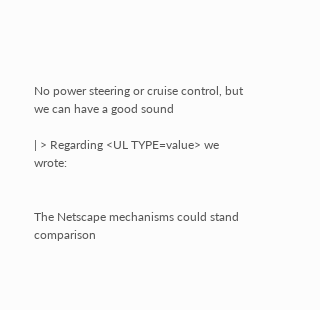No power steering or cruise control, but we can have a good sound

| > Regarding <UL TYPE=value> we wrote:


The Netscape mechanisms could stand comparison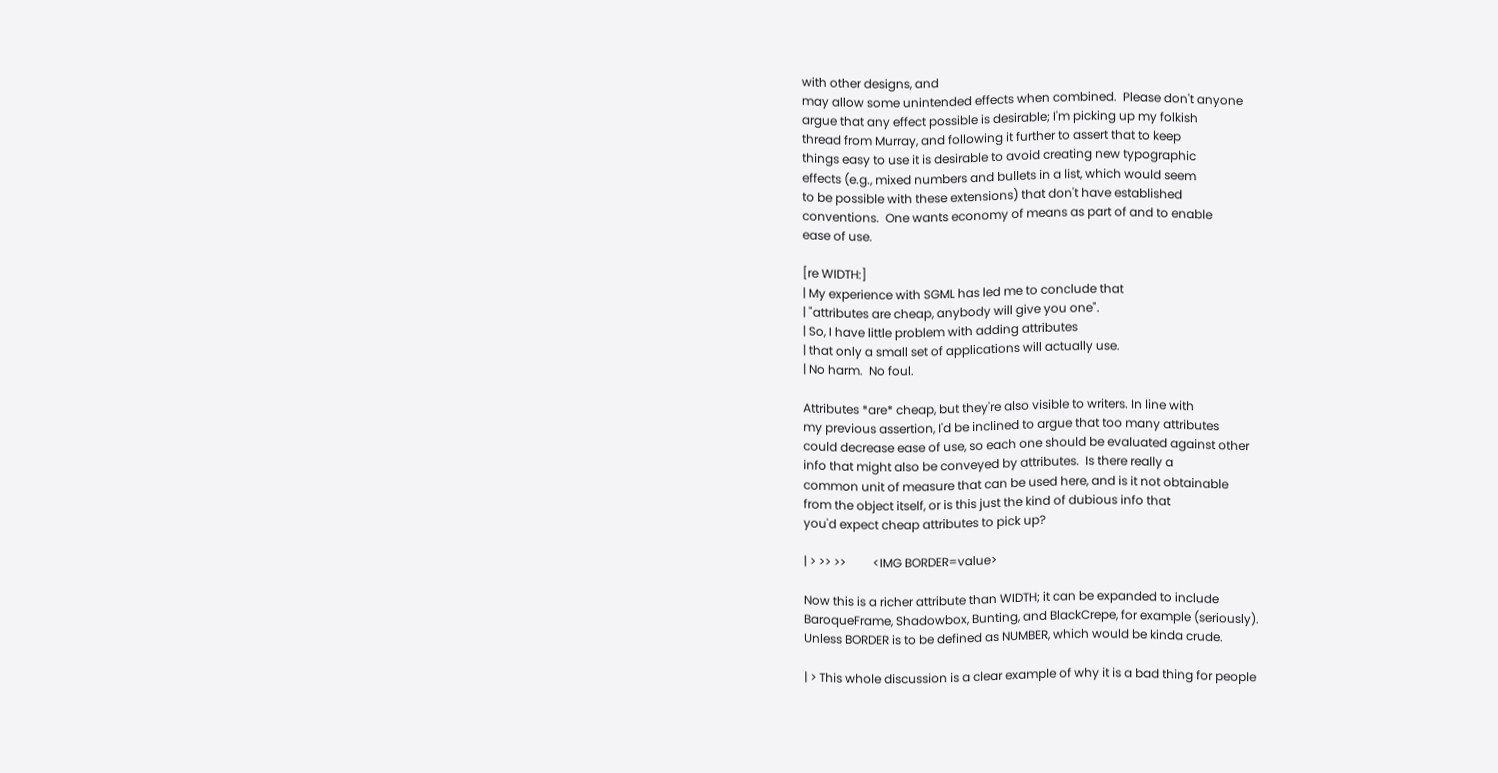with other designs, and
may allow some unintended effects when combined.  Please don't anyone
argue that any effect possible is desirable; I'm picking up my folkish
thread from Murray, and following it further to assert that to keep
things easy to use it is desirable to avoid creating new typographic
effects (e.g., mixed numbers and bullets in a list, which would seem
to be possible with these extensions) that don't have established
conventions.  One wants economy of means as part of and to enable
ease of use.

[re WIDTH:]
| My experience with SGML has led me to conclude that
| "attributes are cheap, anybody will give you one".
| So, I have little problem with adding attributes
| that only a small set of applications will actually use.
| No harm.  No foul.

Attributes *are* cheap, but they're also visible to writers. In line with
my previous assertion, I'd be inclined to argue that too many attributes
could decrease ease of use, so each one should be evaluated against other
info that might also be conveyed by attributes.  Is there really a
common unit of measure that can be used here, and is it not obtainable
from the object itself, or is this just the kind of dubious info that
you'd expect cheap attributes to pick up?

| > >> >>         <IMG BORDER=value>

Now this is a richer attribute than WIDTH; it can be expanded to include
BaroqueFrame, Shadowbox, Bunting, and BlackCrepe, for example (seriously).
Unless BORDER is to be defined as NUMBER, which would be kinda crude.

| > This whole discussion is a clear example of why it is a bad thing for people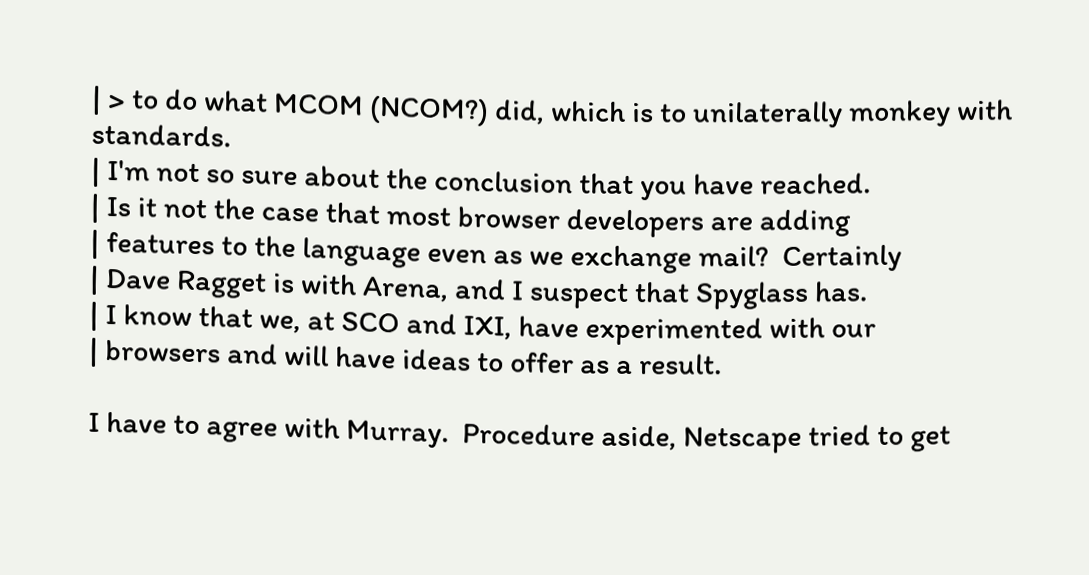| > to do what MCOM (NCOM?) did, which is to unilaterally monkey with standards.
| I'm not so sure about the conclusion that you have reached.
| Is it not the case that most browser developers are adding
| features to the language even as we exchange mail?  Certainly
| Dave Ragget is with Arena, and I suspect that Spyglass has.
| I know that we, at SCO and IXI, have experimented with our
| browsers and will have ideas to offer as a result.

I have to agree with Murray.  Procedure aside, Netscape tried to get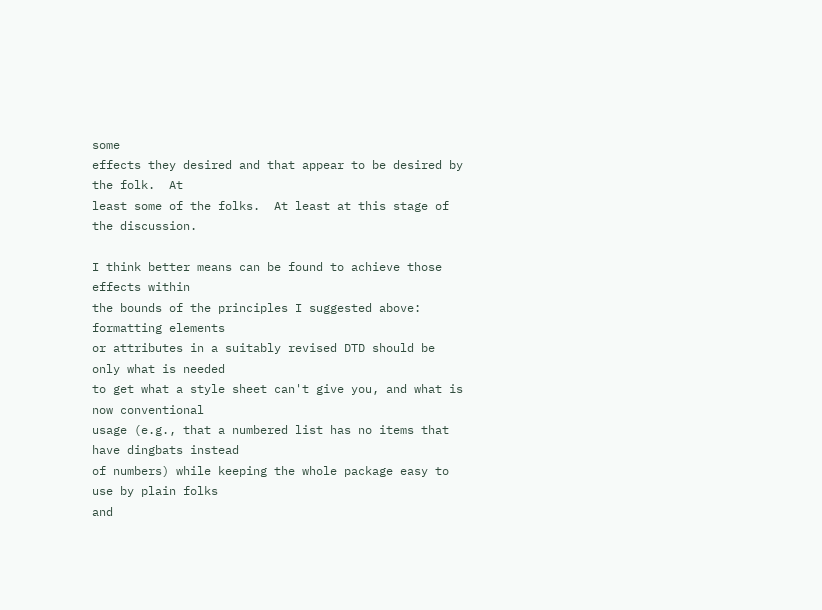some
effects they desired and that appear to be desired by the folk.  At
least some of the folks.  At least at this stage of the discussion.

I think better means can be found to achieve those effects within
the bounds of the principles I suggested above:  formatting elements
or attributes in a suitably revised DTD should be only what is needed
to get what a style sheet can't give you, and what is now conventional
usage (e.g., that a numbered list has no items that have dingbats instead
of numbers) while keeping the whole package easy to use by plain folks
and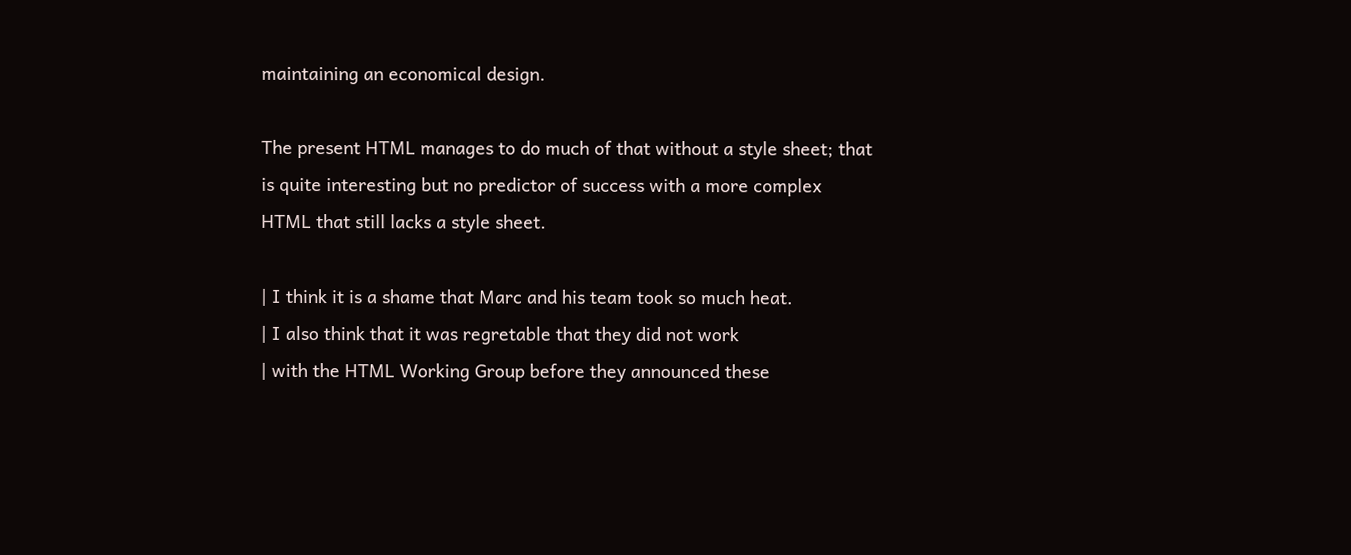maintaining an economical design.

The present HTML manages to do much of that without a style sheet; that
is quite interesting but no predictor of success with a more complex
HTML that still lacks a style sheet.

| I think it is a shame that Marc and his team took so much heat.
| I also think that it was regretable that they did not work
| with the HTML Working Group before they announced these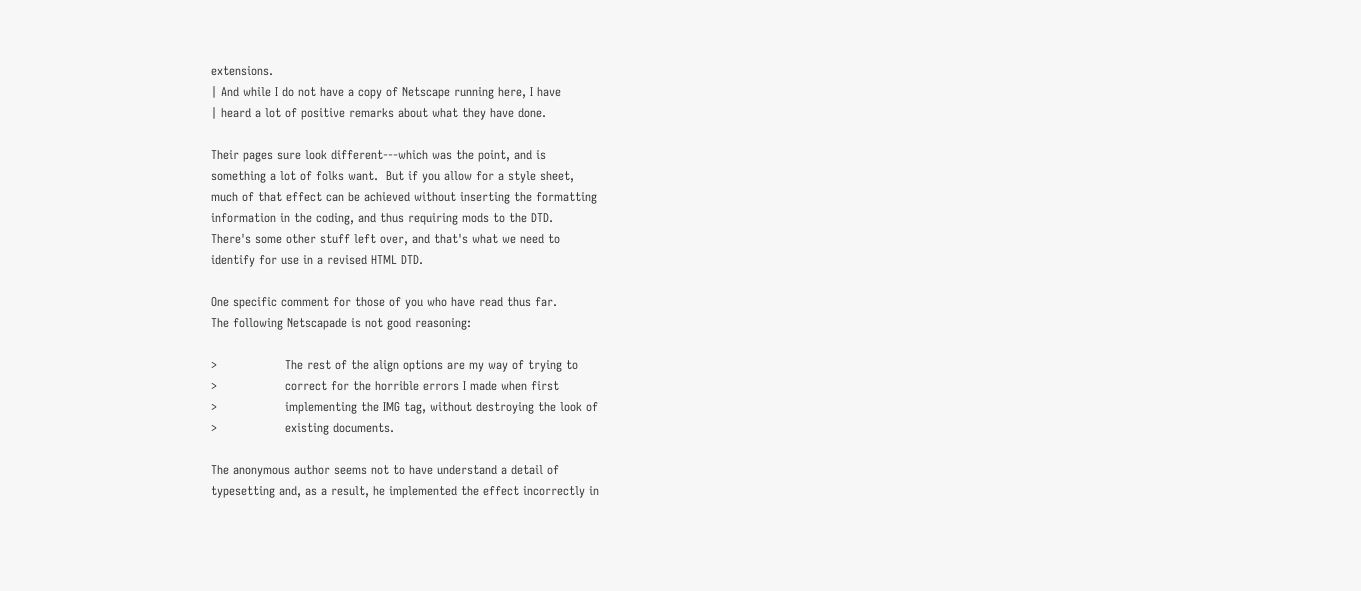extensions.
| And while I do not have a copy of Netscape running here, I have
| heard a lot of positive remarks about what they have done.

Their pages sure look different---which was the point, and is
something a lot of folks want.  But if you allow for a style sheet,
much of that effect can be achieved without inserting the formatting
information in the coding, and thus requiring mods to the DTD.
There's some other stuff left over, and that's what we need to
identify for use in a revised HTML DTD.

One specific comment for those of you who have read thus far.
The following Netscapade is not good reasoning:

>                 The rest of the align options are my way of trying to
>                 correct for the horrible errors I made when first
>                 implementing the IMG tag, without destroying the look of
>                 existing documents.

The anonymous author seems not to have understand a detail of
typesetting and, as a result, he implemented the effect incorrectly in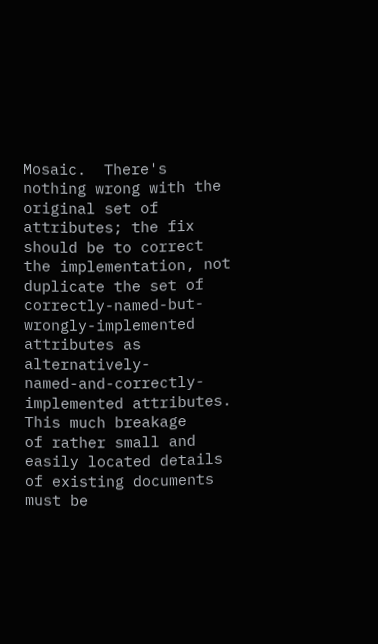Mosaic.  There's nothing wrong with the original set of attributes; the fix
should be to correct the implementation, not duplicate the set of
correctly-named-but-wrongly-implemented attributes as alternatively-
named-and-correctly-implemented attributes.  This much breakage
of rather small and easily located details of existing documents
must be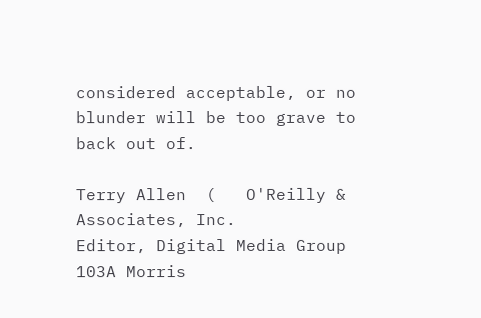considered acceptable, or no blunder will be too grave to
back out of.

Terry Allen  (   O'Reilly & Associates, Inc.
Editor, Digital Media Group    103A Morris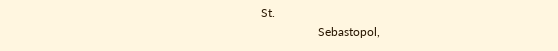St.
                   Sebastopol,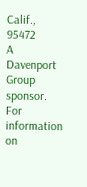Calif., 95472
A Davenport Group sponsor.  For information on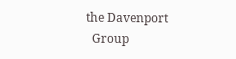the Davenport
  Group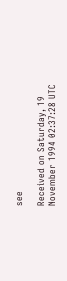see

Received on Saturday, 19 November 1994 02:37:28 UTC